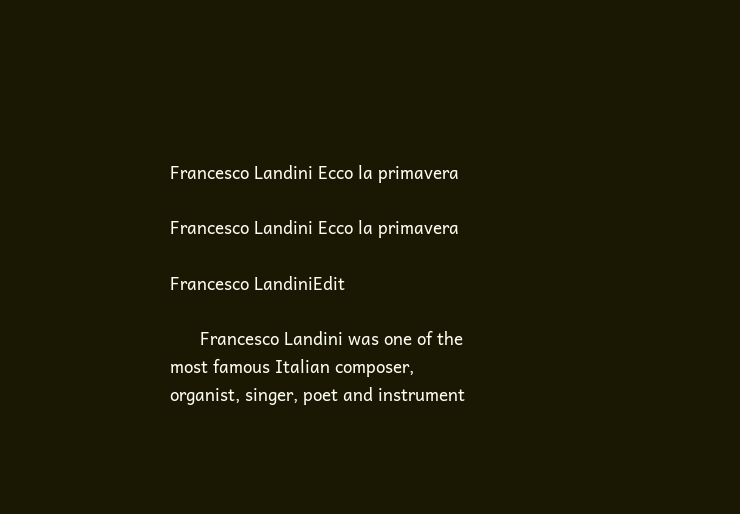Francesco Landini Ecco la primavera

Francesco Landini Ecco la primavera

Francesco LandiniEdit

      Francesco Landini was one of the most famous Italian composer, organist, singer, poet and instrument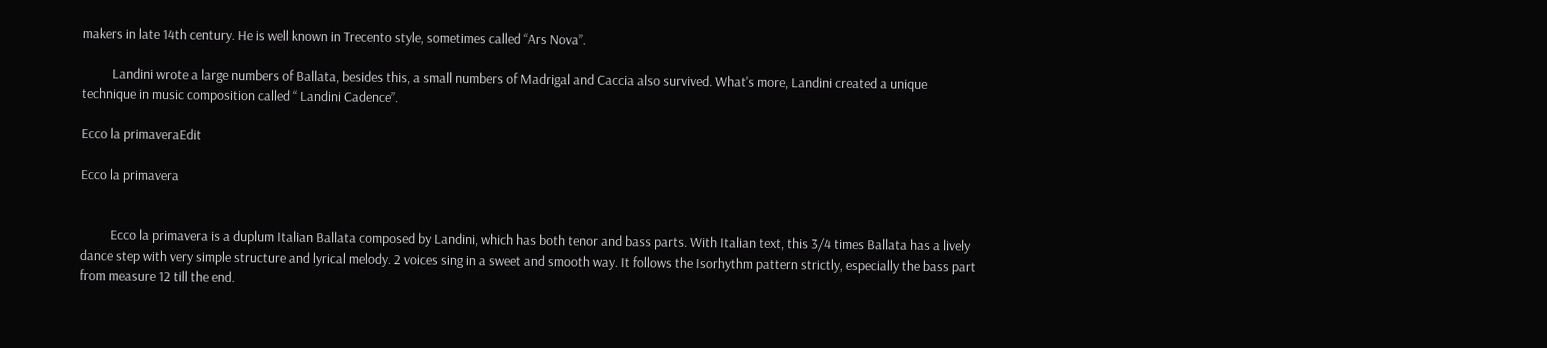makers in late 14th century. He is well known in Trecento style, sometimes called “Ars Nova”.

          Landini wrote a large numbers of Ballata, besides this, a small numbers of Madrigal and Caccia also survived. What's more, Landini created a unique technique in music composition called “ Landini Cadence”.

Ecco la primaveraEdit

Ecco la primavera


          Ecco la primavera is a duplum Italian Ballata composed by Landini, which has both tenor and bass parts. With Italian text, this 3/4 times Ballata has a lively dance step with very simple structure and lyrical melody. 2 voices sing in a sweet and smooth way. It follows the Isorhythm pattern strictly, especially the bass part from measure 12 till the end.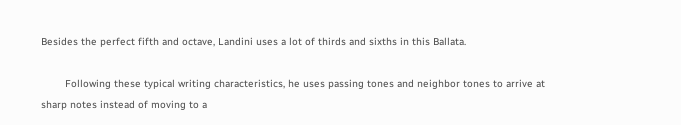Besides the perfect fifth and octave, Landini uses a lot of thirds and sixths in this Ballata.

        Following these typical writing characteristics, he uses passing tones and neighbor tones to arrive at sharp notes instead of moving to a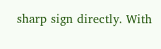sharp sign directly. With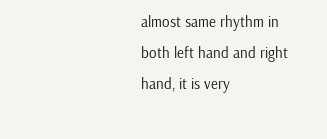almost same rhythm in both left hand and right hand, it is very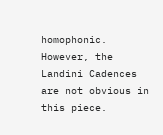homophonic. However, the Landini Cadences are not obvious in this piece.